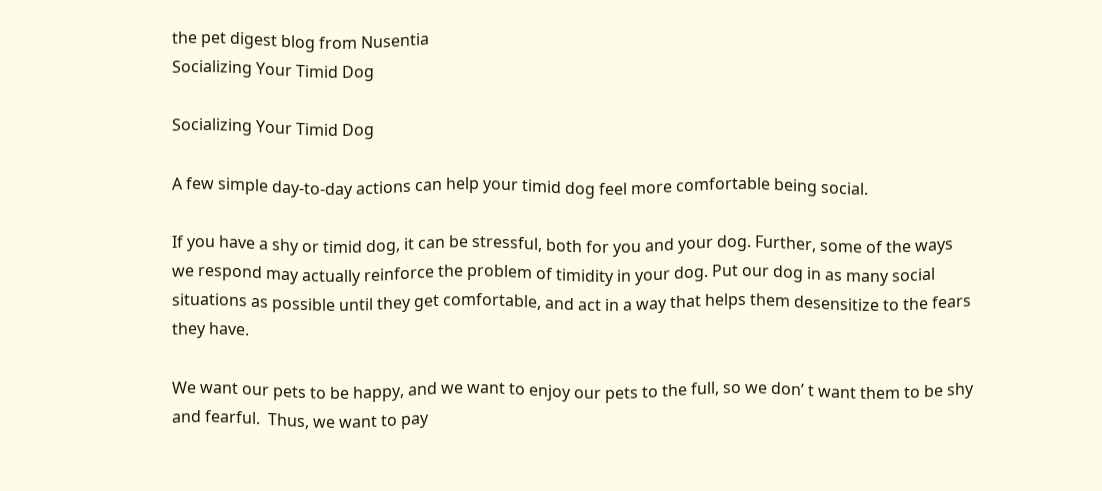the pet digest blog from Nusentia
Socializing Your Timid Dog

Socializing Your Timid Dog

A few simple day-to-day actions can help your timid dog feel more comfortable being social.

If you have a shy or timid dog, it can be stressful, both for you and your dog. Further, some of the ways we respond may actually reinforce the problem of timidity in your dog. Put our dog in as many social situations as possible until they get comfortable, and act in a way that helps them desensitize to the fears they have.

We want our pets to be happy, and we want to enjoy our pets to the full, so we don’ t want them to be shy and fearful.  Thus, we want to pay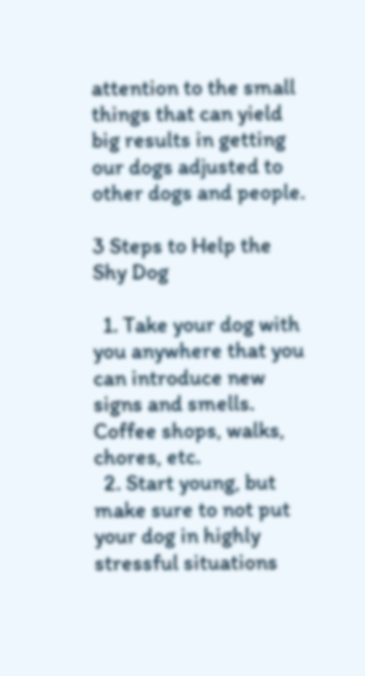attention to the small things that can yield big results in getting our dogs adjusted to other dogs and people.

3 Steps to Help the Shy Dog

  1. Take your dog with you anywhere that you can introduce new signs and smells. Coffee shops, walks, chores, etc.
  2. Start young, but make sure to not put your dog in highly stressful situations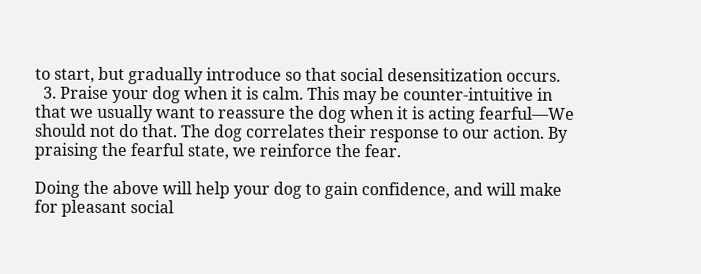to start, but gradually introduce so that social desensitization occurs.
  3. Praise your dog when it is calm. This may be counter-intuitive in that we usually want to reassure the dog when it is acting fearful—We should not do that. The dog correlates their response to our action. By praising the fearful state, we reinforce the fear.

Doing the above will help your dog to gain confidence, and will make for pleasant social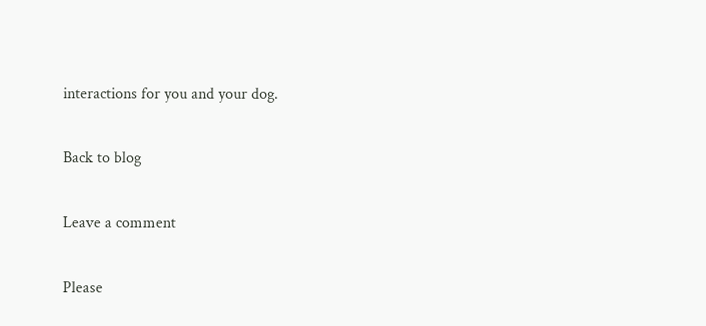interactions for you and your dog.

Back to blog

Leave a comment

Please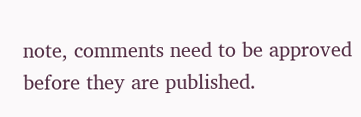note, comments need to be approved before they are published.